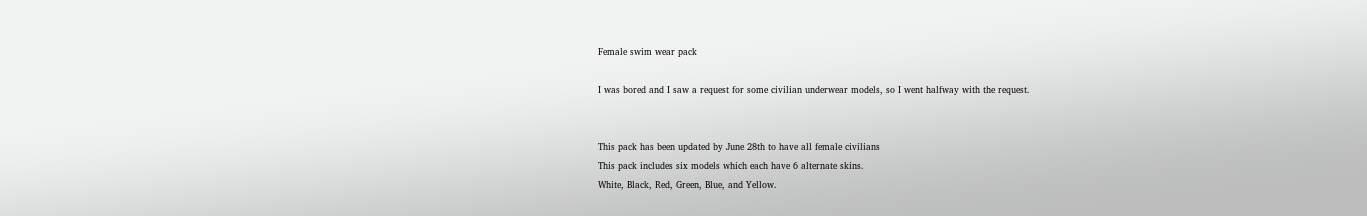Female swim wear pack

I was bored and I saw a request for some civilian underwear models, so I went halfway with the request.


This pack has been updated by June 28th to have all female civilians
This pack includes six models which each have 6 alternate skins.
White, Black, Red, Green, Blue, and Yellow.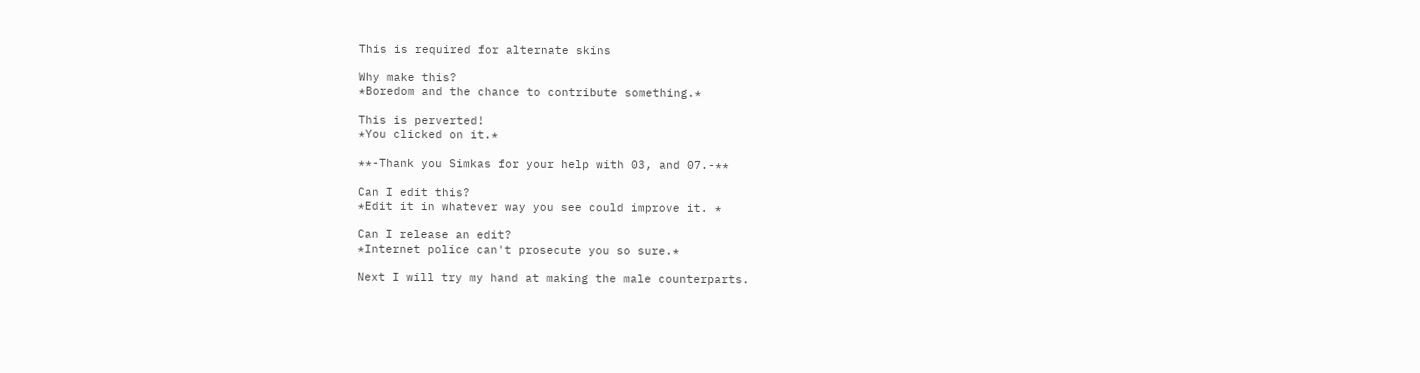This is required for alternate skins

Why make this?
*Boredom and the chance to contribute something.*

This is perverted!
*You clicked on it.*

**-Thank you Simkas for your help with 03, and 07.-**

Can I edit this?
*Edit it in whatever way you see could improve it. *

Can I release an edit?
*Internet police can't prosecute you so sure.*

Next I will try my hand at making the male counterparts.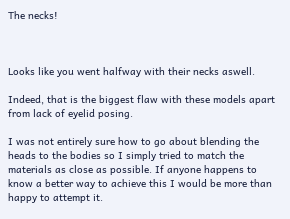The necks!



Looks like you went halfway with their necks aswell.

Indeed, that is the biggest flaw with these models apart from lack of eyelid posing.

I was not entirely sure how to go about blending the heads to the bodies so I simply tried to match the materials as close as possible. If anyone happens to know a better way to achieve this I would be more than happy to attempt it.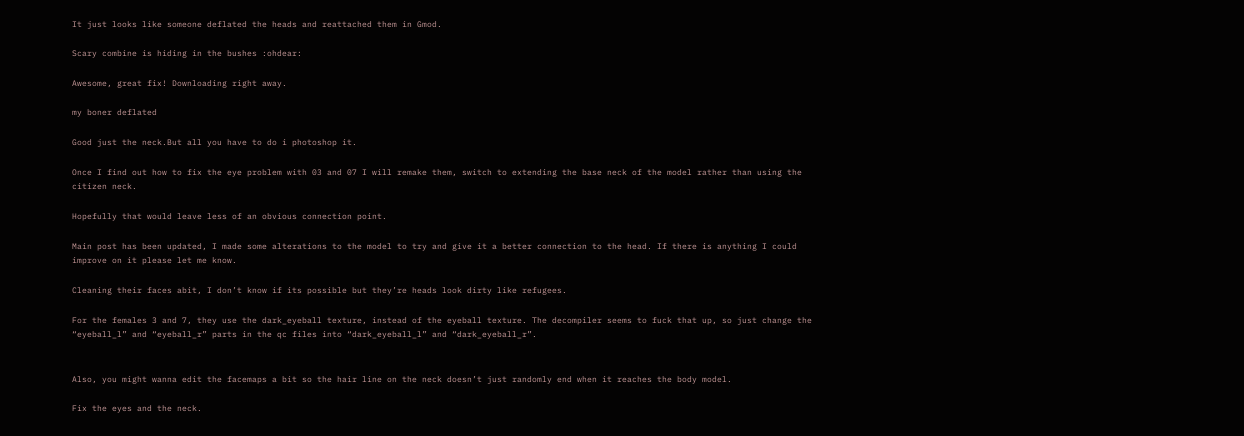It just looks like someone deflated the heads and reattached them in Gmod.

Scary combine is hiding in the bushes :ohdear:

Awesome, great fix! Downloading right away.

my boner deflated

Good just the neck.But all you have to do i photoshop it.

Once I find out how to fix the eye problem with 03 and 07 I will remake them, switch to extending the base neck of the model rather than using the citizen neck.

Hopefully that would leave less of an obvious connection point.

Main post has been updated, I made some alterations to the model to try and give it a better connection to the head. If there is anything I could improve on it please let me know.

Cleaning their faces abit, I don’t know if its possible but they’re heads look dirty like refugees.

For the females 3 and 7, they use the dark_eyeball texture, instead of the eyeball texture. The decompiler seems to fuck that up, so just change the “eyeball_l” and “eyeball_r” parts in the qc files into “dark_eyeball_l” and “dark_eyeball_r”.


Also, you might wanna edit the facemaps a bit so the hair line on the neck doesn’t just randomly end when it reaches the body model.

Fix the eyes and the neck.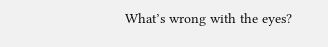What’s wrong with the eyes?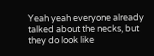Yeah yeah everyone already talked about the necks, but they do look like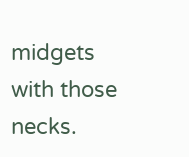midgets with those necks.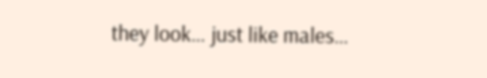they look… just like males…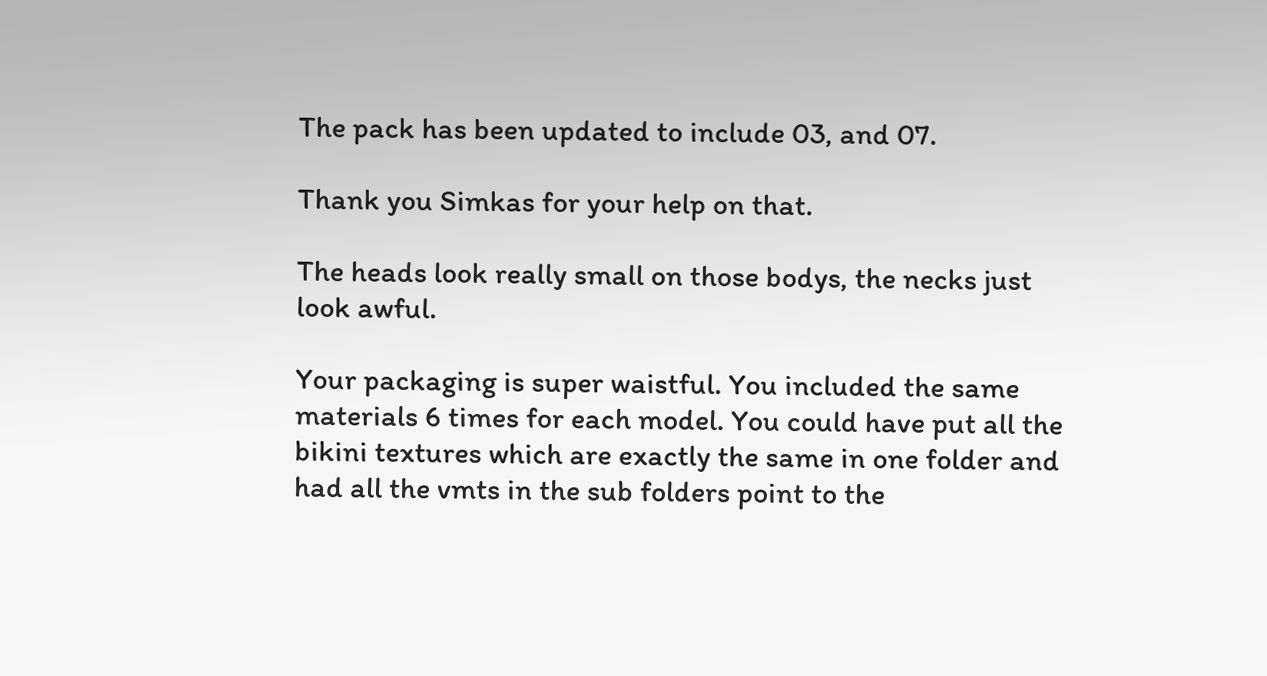The pack has been updated to include 03, and 07.

Thank you Simkas for your help on that.

The heads look really small on those bodys, the necks just look awful.

Your packaging is super waistful. You included the same materials 6 times for each model. You could have put all the bikini textures which are exactly the same in one folder and had all the vmts in the sub folders point to the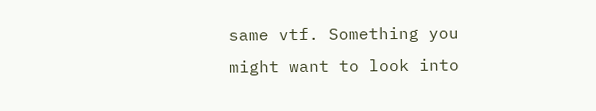same vtf. Something you might want to look into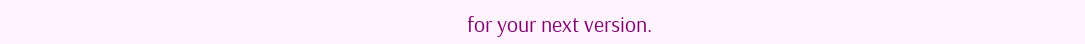for your next version.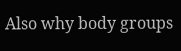Also why body groups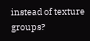instead of texture groups?